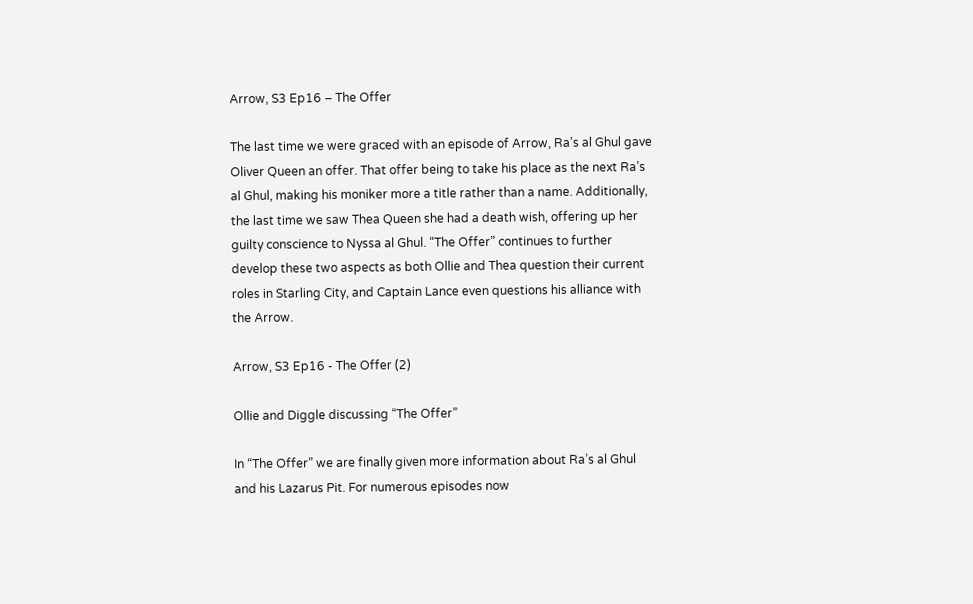Arrow, S3 Ep16 – The Offer

The last time we were graced with an episode of Arrow, Ra’s al Ghul gave Oliver Queen an offer. That offer being to take his place as the next Ra’s al Ghul, making his moniker more a title rather than a name. Additionally, the last time we saw Thea Queen she had a death wish, offering up her guilty conscience to Nyssa al Ghul. “The Offer” continues to further develop these two aspects as both Ollie and Thea question their current roles in Starling City, and Captain Lance even questions his alliance with the Arrow.

Arrow, S3 Ep16 - The Offer (2)

Ollie and Diggle discussing “The Offer”

In “The Offer” we are finally given more information about Ra’s al Ghul and his Lazarus Pit. For numerous episodes now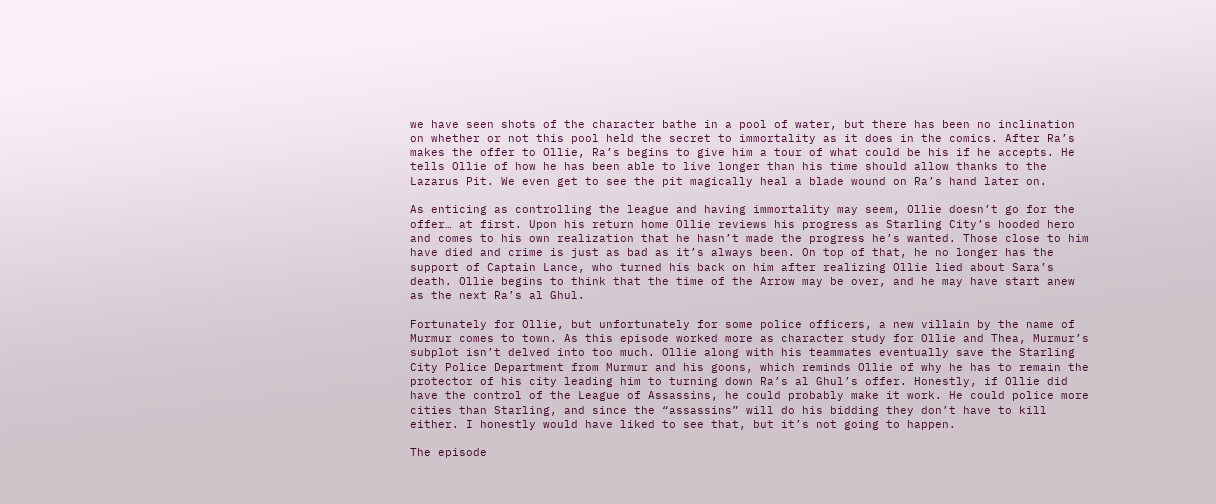we have seen shots of the character bathe in a pool of water, but there has been no inclination on whether or not this pool held the secret to immortality as it does in the comics. After Ra’s makes the offer to Ollie, Ra’s begins to give him a tour of what could be his if he accepts. He tells Ollie of how he has been able to live longer than his time should allow thanks to the Lazarus Pit. We even get to see the pit magically heal a blade wound on Ra’s hand later on.

As enticing as controlling the league and having immortality may seem, Ollie doesn’t go for the offer… at first. Upon his return home Ollie reviews his progress as Starling City’s hooded hero and comes to his own realization that he hasn’t made the progress he’s wanted. Those close to him have died and crime is just as bad as it’s always been. On top of that, he no longer has the support of Captain Lance, who turned his back on him after realizing Ollie lied about Sara’s death. Ollie begins to think that the time of the Arrow may be over, and he may have start anew as the next Ra’s al Ghul.

Fortunately for Ollie, but unfortunately for some police officers, a new villain by the name of Murmur comes to town. As this episode worked more as character study for Ollie and Thea, Murmur’s subplot isn’t delved into too much. Ollie along with his teammates eventually save the Starling City Police Department from Murmur and his goons, which reminds Ollie of why he has to remain the protector of his city leading him to turning down Ra’s al Ghul’s offer. Honestly, if Ollie did have the control of the League of Assassins, he could probably make it work. He could police more cities than Starling, and since the “assassins” will do his bidding they don’t have to kill either. I honestly would have liked to see that, but it’s not going to happen.

The episode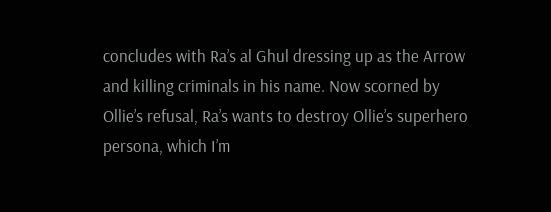concludes with Ra’s al Ghul dressing up as the Arrow and killing criminals in his name. Now scorned by Ollie’s refusal, Ra’s wants to destroy Ollie’s superhero persona, which I’m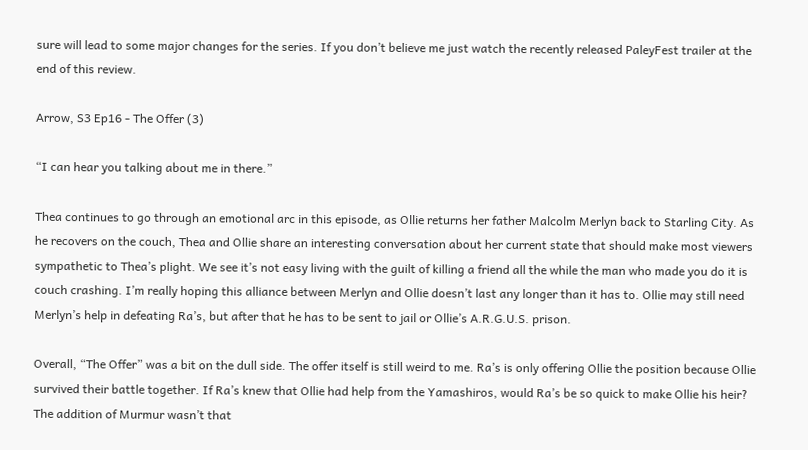sure will lead to some major changes for the series. If you don’t believe me just watch the recently released PaleyFest trailer at the end of this review.

Arrow, S3 Ep16 - The Offer (3)

“I can hear you talking about me in there.”

Thea continues to go through an emotional arc in this episode, as Ollie returns her father Malcolm Merlyn back to Starling City. As he recovers on the couch, Thea and Ollie share an interesting conversation about her current state that should make most viewers sympathetic to Thea’s plight. We see it’s not easy living with the guilt of killing a friend all the while the man who made you do it is couch crashing. I’m really hoping this alliance between Merlyn and Ollie doesn’t last any longer than it has to. Ollie may still need Merlyn’s help in defeating Ra’s, but after that he has to be sent to jail or Ollie’s A.R.G.U.S. prison.

Overall, “The Offer” was a bit on the dull side. The offer itself is still weird to me. Ra’s is only offering Ollie the position because Ollie survived their battle together. If Ra’s knew that Ollie had help from the Yamashiros, would Ra’s be so quick to make Ollie his heir?  The addition of Murmur wasn’t that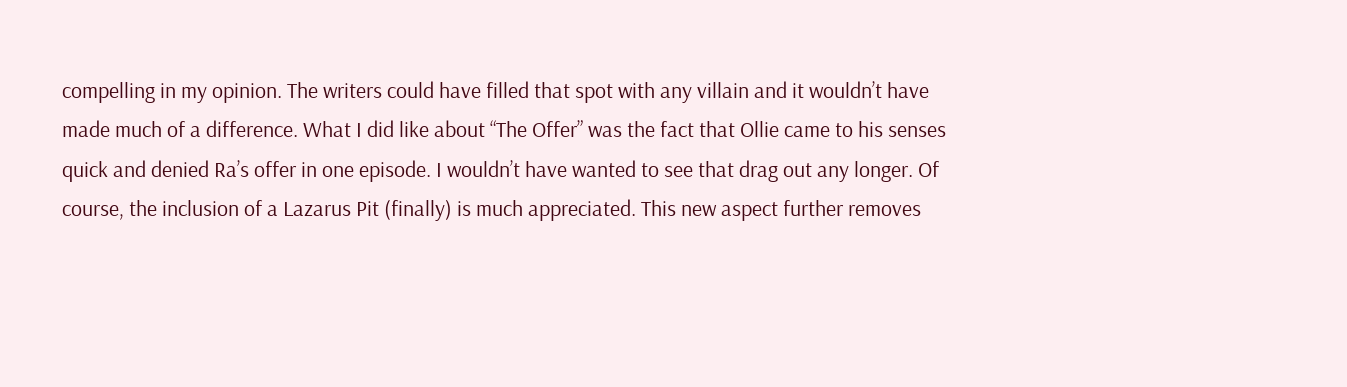compelling in my opinion. The writers could have filled that spot with any villain and it wouldn’t have made much of a difference. What I did like about “The Offer” was the fact that Ollie came to his senses quick and denied Ra’s offer in one episode. I wouldn’t have wanted to see that drag out any longer. Of course, the inclusion of a Lazarus Pit (finally) is much appreciated. This new aspect further removes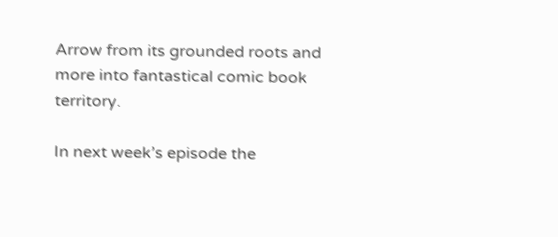Arrow from its grounded roots and more into fantastical comic book territory.

In next week’s episode the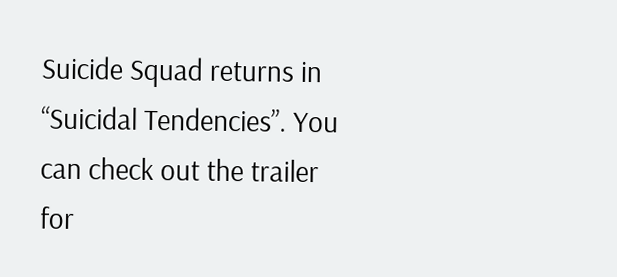Suicide Squad returns in “Suicidal Tendencies”. You can check out the trailer for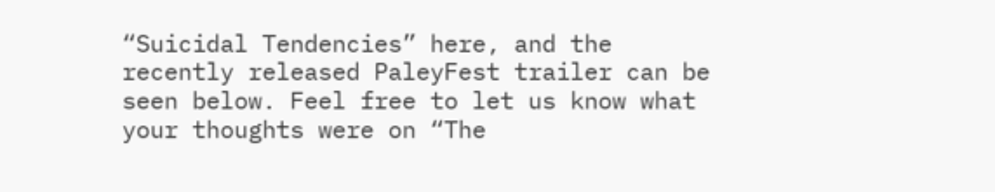“Suicidal Tendencies” here, and the recently released PaleyFest trailer can be seen below. Feel free to let us know what your thoughts were on “The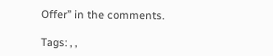Offer” in the comments.

Tags: , ,